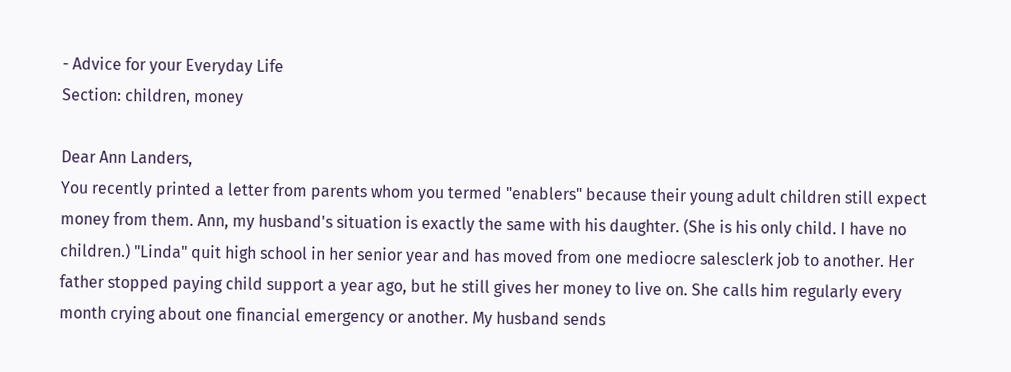- Advice for your Everyday Life
Section: children, money

Dear Ann Landers,
You recently printed a letter from parents whom you termed "enablers" because their young adult children still expect money from them. Ann, my husband's situation is exactly the same with his daughter. (She is his only child. I have no children.) "Linda" quit high school in her senior year and has moved from one mediocre salesclerk job to another. Her father stopped paying child support a year ago, but he still gives her money to live on. She calls him regularly every month crying about one financial emergency or another. My husband sends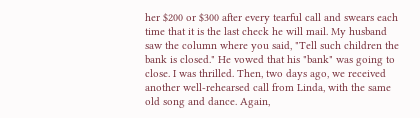her $200 or $300 after every tearful call and swears each time that it is the last check he will mail. My husband saw the column where you said, "Tell such children the bank is closed." He vowed that his "bank" was going to close. I was thrilled. Then, two days ago, we received another well-rehearsed call from Linda, with the same old song and dance. Again,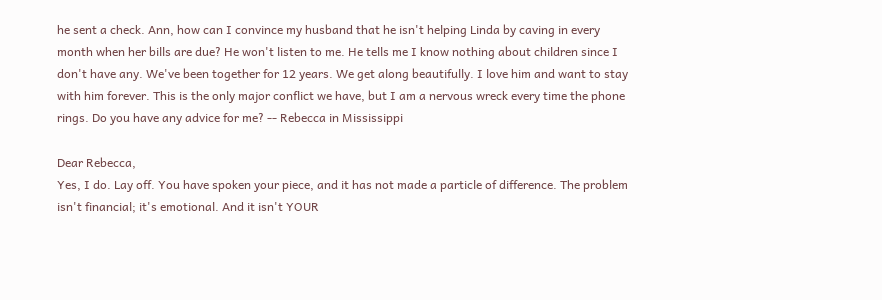he sent a check. Ann, how can I convince my husband that he isn't helping Linda by caving in every month when her bills are due? He won't listen to me. He tells me I know nothing about children since I don't have any. We've been together for 12 years. We get along beautifully. I love him and want to stay with him forever. This is the only major conflict we have, but I am a nervous wreck every time the phone rings. Do you have any advice for me? -- Rebecca in Mississippi

Dear Rebecca,
Yes, I do. Lay off. You have spoken your piece, and it has not made a particle of difference. The problem isn't financial; it's emotional. And it isn't YOUR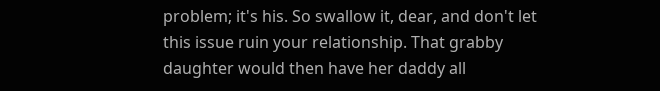problem; it's his. So swallow it, dear, and don't let this issue ruin your relationship. That grabby daughter would then have her daddy all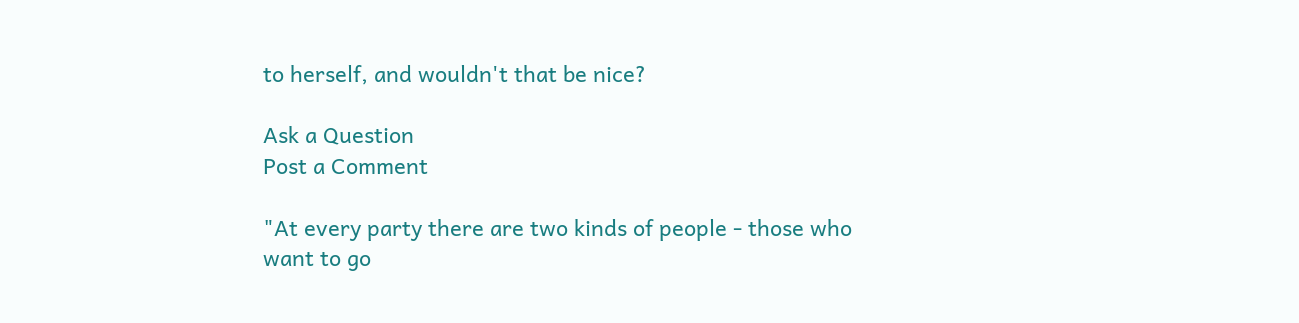to herself, and wouldn't that be nice?

Ask a Question
Post a Comment

"At every party there are two kinds of people - those who want to go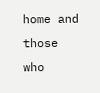home and those who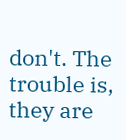don't. The trouble is, they are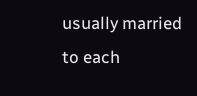usually married to each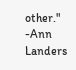other."
-Ann Landers